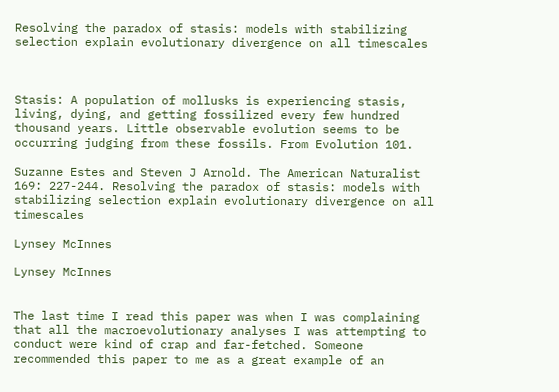Resolving the paradox of stasis: models with stabilizing selection explain evolutionary divergence on all timescales



Stasis: A population of mollusks is experiencing stasis, living, dying, and getting fossilized every few hundred thousand years. Little observable evolution seems to be occurring judging from these fossils. From Evolution 101.

Suzanne Estes and Steven J Arnold. The American Naturalist 169: 227-244. Resolving the paradox of stasis: models with stabilizing selection explain evolutionary divergence on all timescales

Lynsey McInnes

Lynsey McInnes


The last time I read this paper was when I was complaining that all the macroevolutionary analyses I was attempting to conduct were kind of crap and far-fetched. Someone recommended this paper to me as a great example of an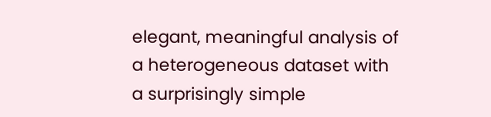elegant, meaningful analysis of a heterogeneous dataset with a surprisingly simple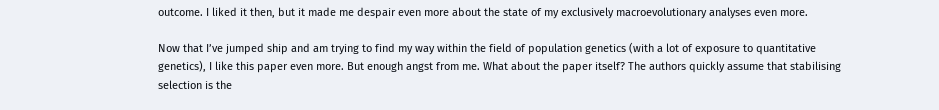outcome. I liked it then, but it made me despair even more about the state of my exclusively macroevolutionary analyses even more.

Now that I’ve jumped ship and am trying to find my way within the field of population genetics (with a lot of exposure to quantitative genetics), I like this paper even more. But enough angst from me. What about the paper itself? The authors quickly assume that stabilising selection is the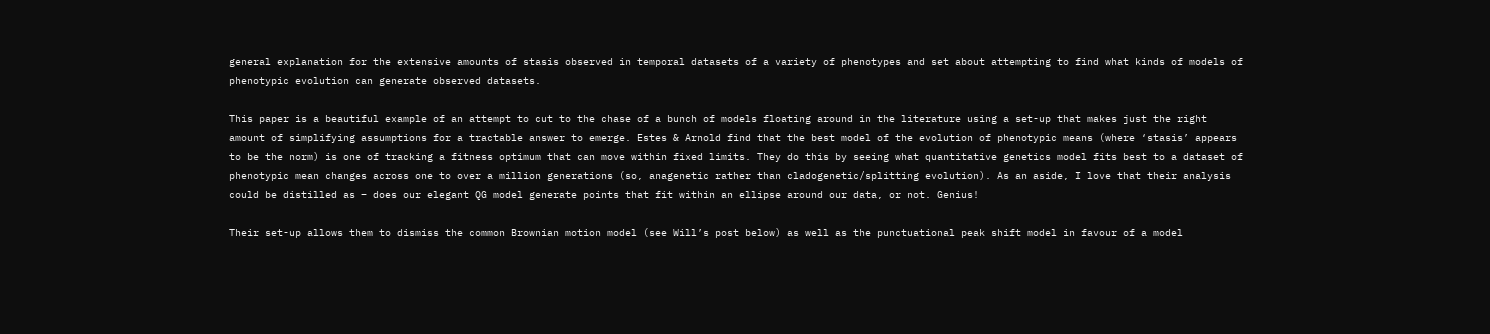general explanation for the extensive amounts of stasis observed in temporal datasets of a variety of phenotypes and set about attempting to find what kinds of models of phenotypic evolution can generate observed datasets.

This paper is a beautiful example of an attempt to cut to the chase of a bunch of models floating around in the literature using a set-up that makes just the right amount of simplifying assumptions for a tractable answer to emerge. Estes & Arnold find that the best model of the evolution of phenotypic means (where ‘stasis’ appears to be the norm) is one of tracking a fitness optimum that can move within fixed limits. They do this by seeing what quantitative genetics model fits best to a dataset of phenotypic mean changes across one to over a million generations (so, anagenetic rather than cladogenetic/splitting evolution). As an aside, I love that their analysis could be distilled as – does our elegant QG model generate points that fit within an ellipse around our data, or not. Genius!

Their set-up allows them to dismiss the common Brownian motion model (see Will’s post below) as well as the punctuational peak shift model in favour of a model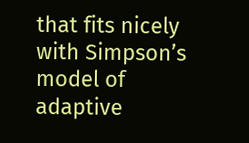that fits nicely with Simpson’s model of adaptive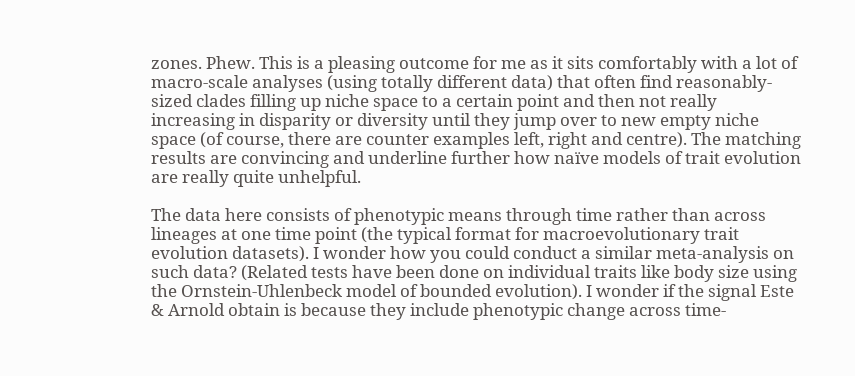zones. Phew. This is a pleasing outcome for me as it sits comfortably with a lot of macro-scale analyses (using totally different data) that often find reasonably-sized clades filling up niche space to a certain point and then not really increasing in disparity or diversity until they jump over to new empty niche space (of course, there are counter examples left, right and centre). The matching results are convincing and underline further how naïve models of trait evolution are really quite unhelpful.

The data here consists of phenotypic means through time rather than across lineages at one time point (the typical format for macroevolutionary trait evolution datasets). I wonder how you could conduct a similar meta-analysis on such data? (Related tests have been done on individual traits like body size using the Ornstein-Uhlenbeck model of bounded evolution). I wonder if the signal Este & Arnold obtain is because they include phenotypic change across time-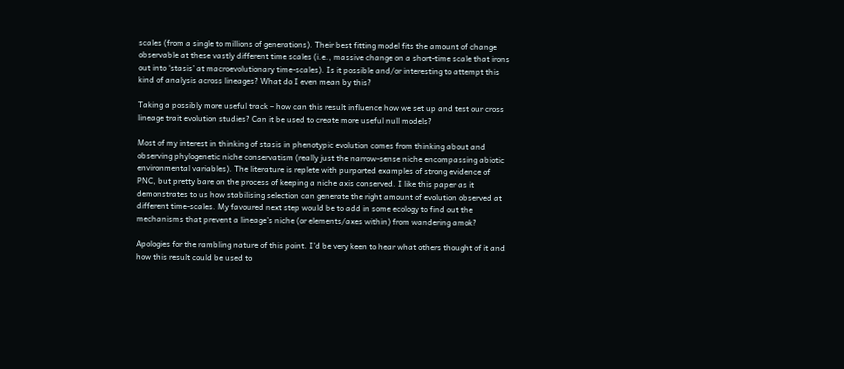scales (from a single to millions of generations). Their best fitting model fits the amount of change observable at these vastly different time scales (i.e., massive change on a short-time scale that irons out into ‘stasis’ at macroevolutionary time-scales). Is it possible and/or interesting to attempt this kind of analysis across lineages? What do I even mean by this?

Taking a possibly more useful track – how can this result influence how we set up and test our cross lineage trait evolution studies? Can it be used to create more useful null models?

Most of my interest in thinking of stasis in phenotypic evolution comes from thinking about and observing phylogenetic niche conservatism (really just the narrow-sense niche encompassing abiotic environmental variables). The literature is replete with purported examples of strong evidence of PNC, but pretty bare on the process of keeping a niche axis conserved. I like this paper as it demonstrates to us how stabilising selection can generate the right amount of evolution observed at different time-scales. My favoured next step would be to add in some ecology to find out the mechanisms that prevent a lineage’s niche (or elements/axes within) from wandering amok?

Apologies for the rambling nature of this point. I’d be very keen to hear what others thought of it and how this result could be used to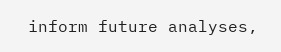inform future analyses,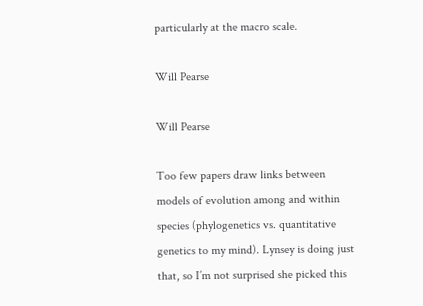particularly at the macro scale.

Will Pearse

Will Pearse

Too few papers draw links between models of evolution among and within species (phylogenetics vs. quantitative genetics to my mind). Lynsey is doing just that, so I’m not surprised she picked this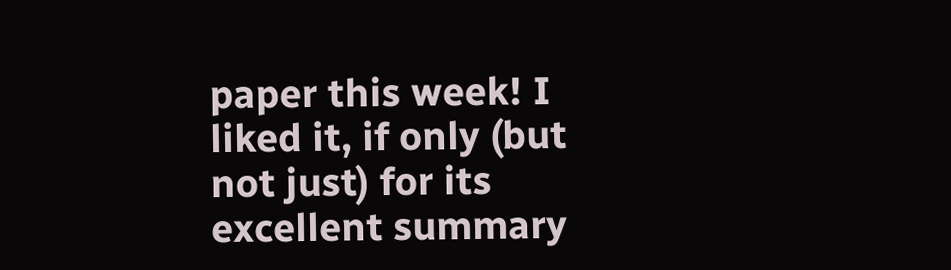paper this week! I liked it, if only (but not just) for its excellent summary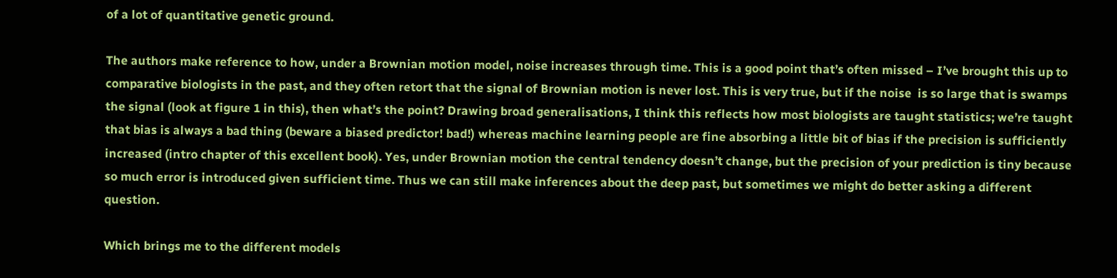of a lot of quantitative genetic ground.

The authors make reference to how, under a Brownian motion model, noise increases through time. This is a good point that’s often missed – I’ve brought this up to comparative biologists in the past, and they often retort that the signal of Brownian motion is never lost. This is very true, but if the noise  is so large that is swamps the signal (look at figure 1 in this), then what’s the point? Drawing broad generalisations, I think this reflects how most biologists are taught statistics; we’re taught that bias is always a bad thing (beware a biased predictor! bad!) whereas machine learning people are fine absorbing a little bit of bias if the precision is sufficiently increased (intro chapter of this excellent book). Yes, under Brownian motion the central tendency doesn’t change, but the precision of your prediction is tiny because so much error is introduced given sufficient time. Thus we can still make inferences about the deep past, but sometimes we might do better asking a different question.

Which brings me to the different models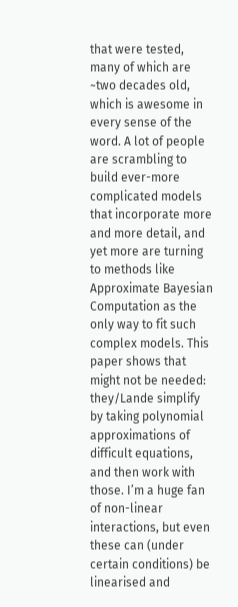that were tested, many of which are ~two decades old, which is awesome in every sense of the word. A lot of people are scrambling to build ever-more complicated models that incorporate more and more detail, and yet more are turning to methods like Approximate Bayesian Computation as the only way to fit such complex models. This paper shows that might not be needed: they/Lande simplify by taking polynomial approximations of difficult equations, and then work with those. I’m a huge fan of non-linear interactions, but even these can (under certain conditions) be linearised and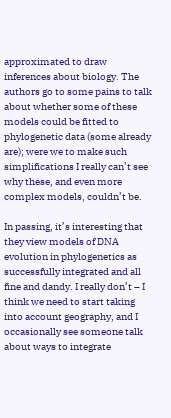approximated to draw inferences about biology. The authors go to some pains to talk about whether some of these models could be fitted to phylogenetic data (some already are); were we to make such simplifications I really can’t see why these, and even more complex models, couldn’t be.

In passing, it’s interesting that they view models of DNA evolution in phylogenetics as successfully integrated and all fine and dandy. I really don’t – I think we need to start taking into account geography, and I occasionally see someone talk about ways to integrate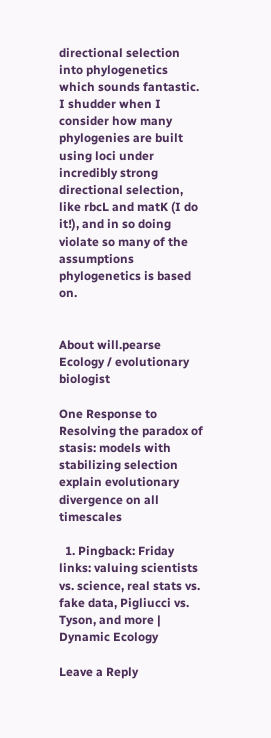directional selection into phylogenetics which sounds fantastic. I shudder when I consider how many phylogenies are built using loci under incredibly strong directional selection, like rbcL and matK (I do it!), and in so doing violate so many of the assumptions phylogenetics is based on.


About will.pearse
Ecology / evolutionary biologist

One Response to Resolving the paradox of stasis: models with stabilizing selection explain evolutionary divergence on all timescales

  1. Pingback: Friday links: valuing scientists vs. science, real stats vs. fake data, Pigliucci vs. Tyson, and more | Dynamic Ecology

Leave a Reply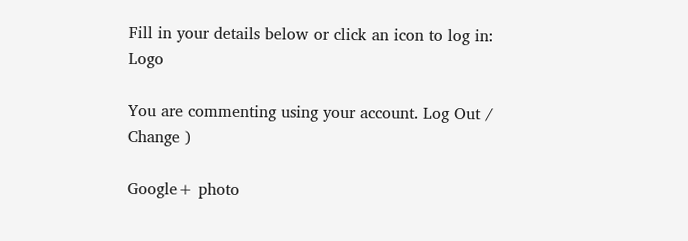Fill in your details below or click an icon to log in: Logo

You are commenting using your account. Log Out /  Change )

Google+ photo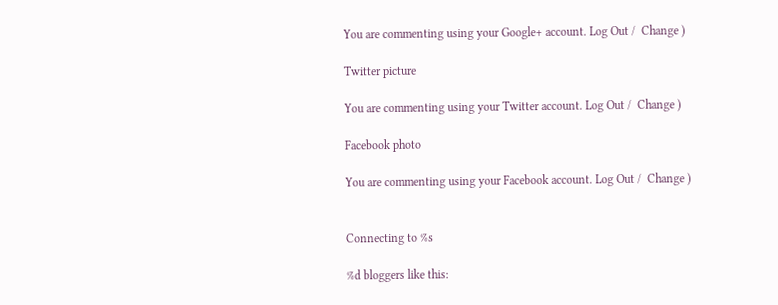You are commenting using your Google+ account. Log Out /  Change )

Twitter picture

You are commenting using your Twitter account. Log Out /  Change )

Facebook photo

You are commenting using your Facebook account. Log Out /  Change )


Connecting to %s

%d bloggers like this: